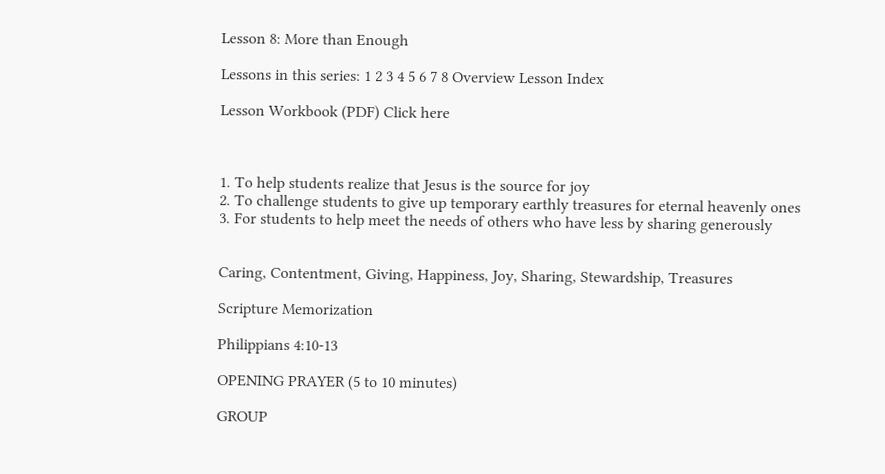Lesson 8: More than Enough

Lessons in this series: 1 2 3 4 5 6 7 8 Overview Lesson Index

Lesson Workbook (PDF) Click here



1. To help students realize that Jesus is the source for joy
2. To challenge students to give up temporary earthly treasures for eternal heavenly ones
3. For students to help meet the needs of others who have less by sharing generously


Caring, Contentment, Giving, Happiness, Joy, Sharing, Stewardship, Treasures

Scripture Memorization

Philippians 4:10-13

OPENING PRAYER (5 to 10 minutes)

GROUP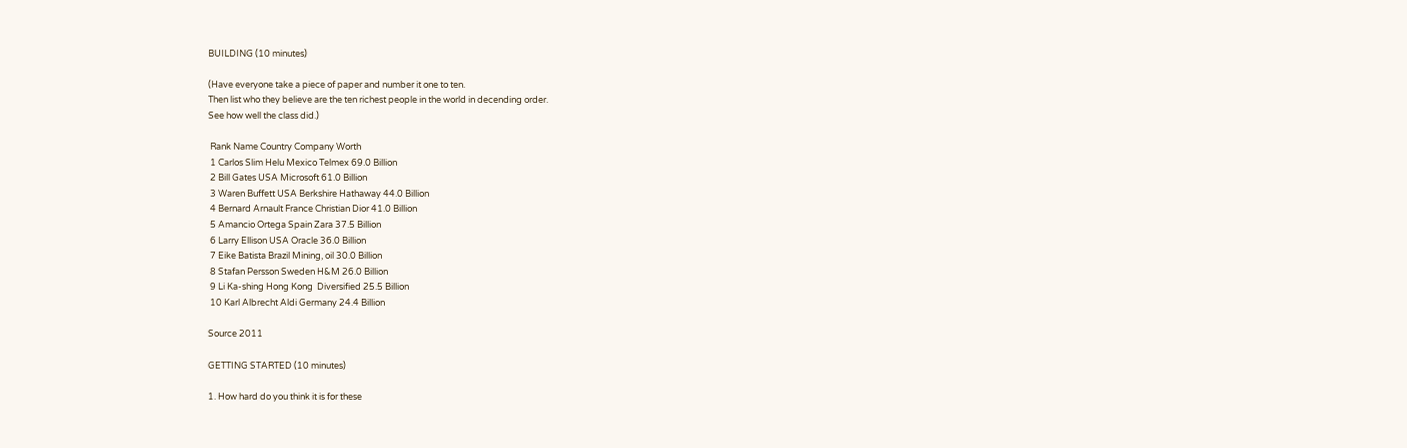BUILDING (10 minutes)

(Have everyone take a piece of paper and number it one to ten.
Then list who they believe are the ten richest people in the world in decending order.
See how well the class did.)

 Rank Name Country Company Worth
 1 Carlos Slim Helu Mexico Telmex 69.0 Billion
 2 Bill Gates USA Microsoft 61.0 Billion
 3 Waren Buffett USA Berkshire Hathaway 44.0 Billion
 4 Bernard Arnault France Christian Dior 41.0 Billion
 5 Amancio Ortega Spain Zara 37.5 Billion
 6 Larry Ellison USA Oracle 36.0 Billion
 7 Eike Batista Brazil Mining, oil 30.0 Billion
 8 Stafan Persson Sweden H&M 26.0 Billion
 9 Li Ka-shing Hong Kong  Diversified 25.5 Billion
 10 Karl Albrecht Aldi Germany 24.4 Billion

Source 2011

GETTING STARTED (10 minutes)

1. How hard do you think it is for these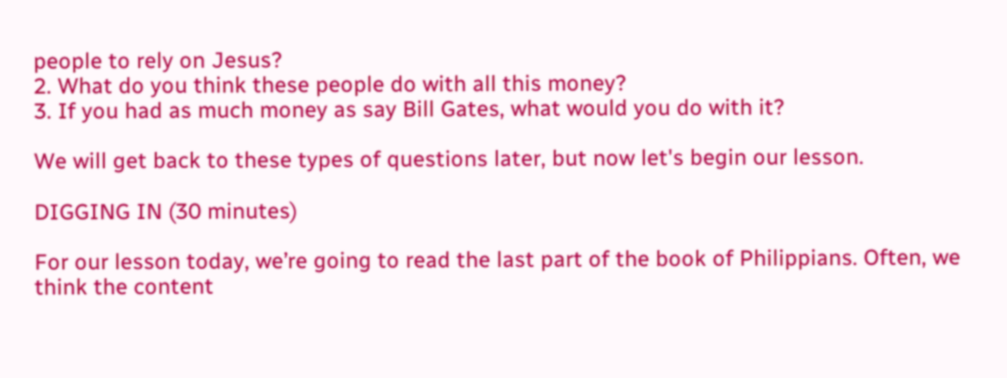people to rely on Jesus?
2. What do you think these people do with all this money?
3. If you had as much money as say Bill Gates, what would you do with it?

We will get back to these types of questions later, but now let's begin our lesson.

DIGGING IN (30 minutes)

For our lesson today, we’re going to read the last part of the book of Philippians. Often, we think the content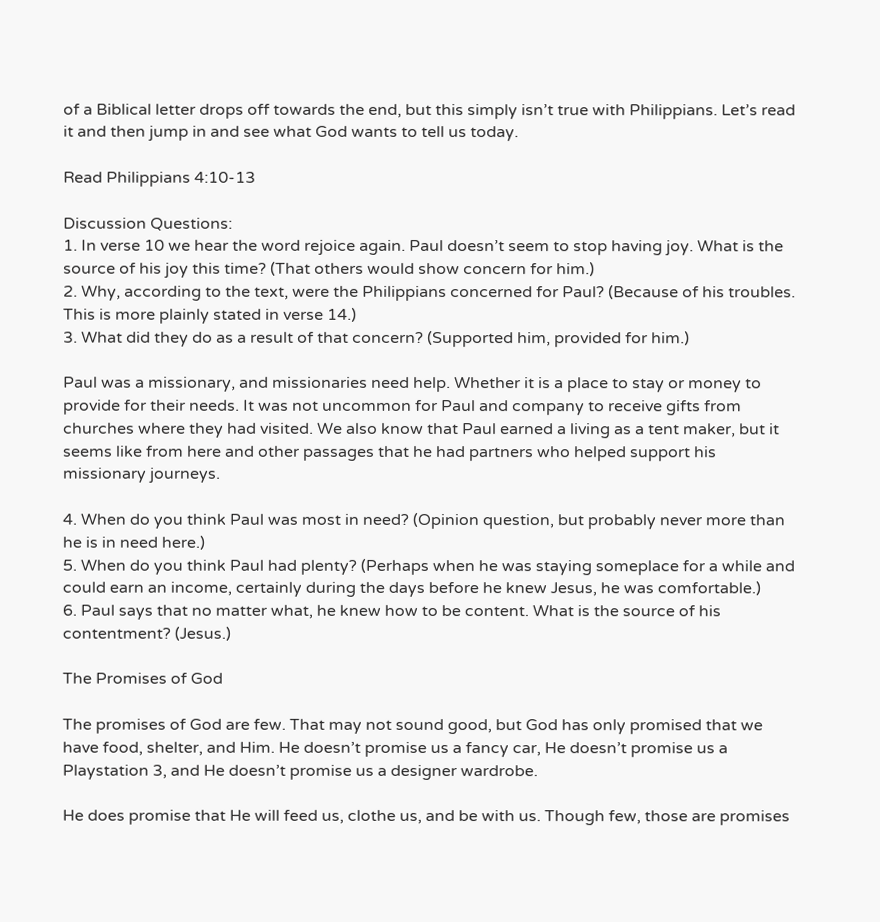of a Biblical letter drops off towards the end, but this simply isn’t true with Philippians. Let’s read it and then jump in and see what God wants to tell us today.

Read Philippians 4:10-13

Discussion Questions:
1. In verse 10 we hear the word rejoice again. Paul doesn’t seem to stop having joy. What is the source of his joy this time? (That others would show concern for him.)
2. Why, according to the text, were the Philippians concerned for Paul? (Because of his troubles. This is more plainly stated in verse 14.)
3. What did they do as a result of that concern? (Supported him, provided for him.)

Paul was a missionary, and missionaries need help. Whether it is a place to stay or money to provide for their needs. It was not uncommon for Paul and company to receive gifts from churches where they had visited. We also know that Paul earned a living as a tent maker, but it seems like from here and other passages that he had partners who helped support his missionary journeys.

4. When do you think Paul was most in need? (Opinion question, but probably never more than he is in need here.)
5. When do you think Paul had plenty? (Perhaps when he was staying someplace for a while and could earn an income, certainly during the days before he knew Jesus, he was comfortable.)
6. Paul says that no matter what, he knew how to be content. What is the source of his contentment? (Jesus.)

The Promises of God

The promises of God are few. That may not sound good, but God has only promised that we have food, shelter, and Him. He doesn’t promise us a fancy car, He doesn’t promise us a Playstation 3, and He doesn’t promise us a designer wardrobe.

He does promise that He will feed us, clothe us, and be with us. Though few, those are promises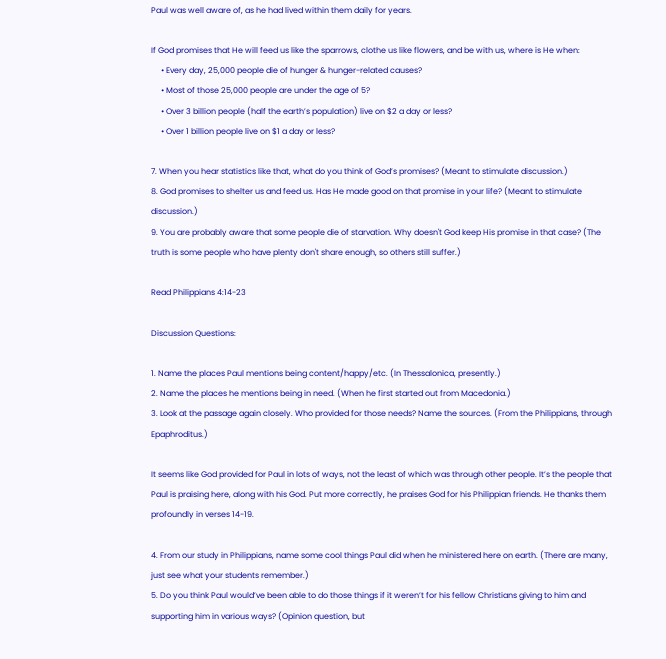Paul was well aware of, as he had lived within them daily for years.

If God promises that He will feed us like the sparrows, clothe us like flowers, and be with us, where is He when:
     • Every day, 25,000 people die of hunger & hunger-related causes?
     • Most of those 25,000 people are under the age of 5?
     • Over 3 billion people (half the earth’s population) live on $2 a day or less?
     • Over 1 billion people live on $1 a day or less?

7. When you hear statistics like that, what do you think of God’s promises? (Meant to stimulate discussion.)
8. God promises to shelter us and feed us. Has He made good on that promise in your life? (Meant to stimulate discussion.)
9. You are probably aware that some people die of starvation. Why doesn't God keep His promise in that case? (The truth is some people who have plenty don't share enough, so others still suffer.)

Read Philippians 4:14-23

Discussion Questions:

1. Name the places Paul mentions being content/happy/etc. (In Thessalonica, presently.)
2. Name the places he mentions being in need. (When he first started out from Macedonia.)
3. Look at the passage again closely. Who provided for those needs? Name the sources. (From the Philippians, through Epaphroditus.)

It seems like God provided for Paul in lots of ways, not the least of which was through other people. It’s the people that Paul is praising here, along with his God. Put more correctly, he praises God for his Philippian friends. He thanks them profoundly in verses 14-19.

4. From our study in Philippians, name some cool things Paul did when he ministered here on earth. (There are many, just see what your students remember.)
5. Do you think Paul would’ve been able to do those things if it weren’t for his fellow Christians giving to him and supporting him in various ways? (Opinion question, but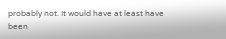probably not. It would have at least have been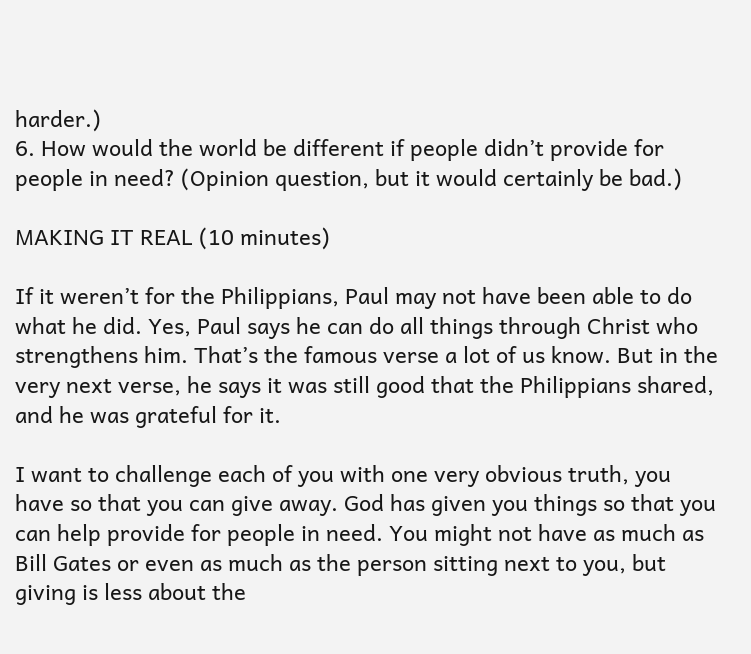harder.)
6. How would the world be different if people didn’t provide for people in need? (Opinion question, but it would certainly be bad.)

MAKING IT REAL (10 minutes)

If it weren’t for the Philippians, Paul may not have been able to do what he did. Yes, Paul says he can do all things through Christ who strengthens him. That’s the famous verse a lot of us know. But in the very next verse, he says it was still good that the Philippians shared, and he was grateful for it.

I want to challenge each of you with one very obvious truth, you have so that you can give away. God has given you things so that you can help provide for people in need. You might not have as much as Bill Gates or even as much as the person sitting next to you, but giving is less about the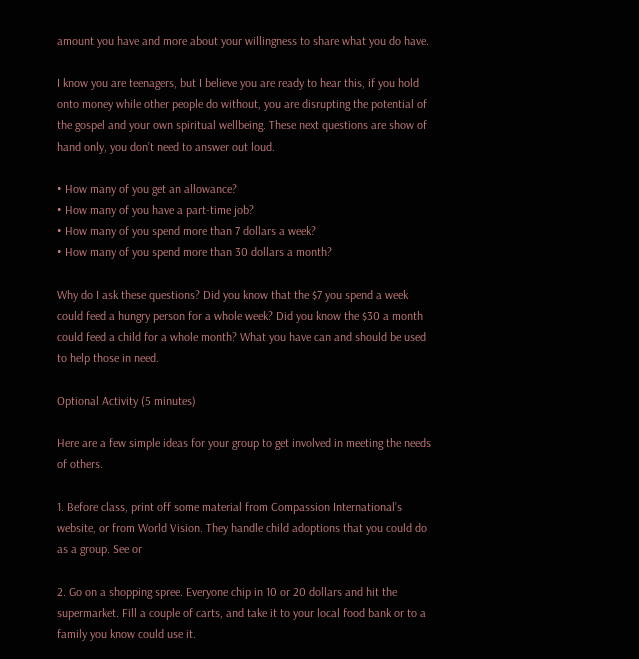amount you have and more about your willingness to share what you do have.

I know you are teenagers, but I believe you are ready to hear this, if you hold onto money while other people do without, you are disrupting the potential of the gospel and your own spiritual wellbeing. These next questions are show of hand only, you don’t need to answer out loud.

• How many of you get an allowance?
• How many of you have a part-time job?
• How many of you spend more than 7 dollars a week?
• How many of you spend more than 30 dollars a month?

Why do I ask these questions? Did you know that the $7 you spend a week could feed a hungry person for a whole week? Did you know the $30 a month could feed a child for a whole month? What you have can and should be used to help those in need.

Optional Activity (5 minutes)

Here are a few simple ideas for your group to get involved in meeting the needs of others.

1. Before class, print off some material from Compassion International’s website, or from World Vision. They handle child adoptions that you could do as a group. See or

2. Go on a shopping spree. Everyone chip in 10 or 20 dollars and hit the supermarket. Fill a couple of carts, and take it to your local food bank or to a family you know could use it.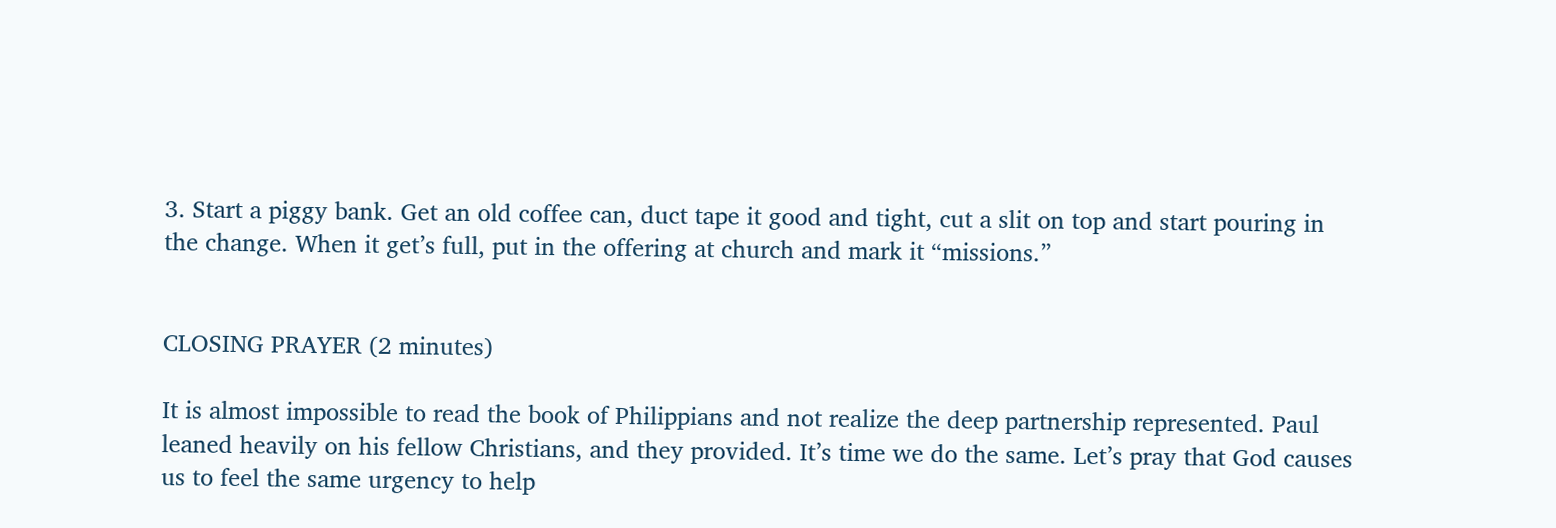3. Start a piggy bank. Get an old coffee can, duct tape it good and tight, cut a slit on top and start pouring in the change. When it get’s full, put in the offering at church and mark it “missions.”


CLOSING PRAYER (2 minutes)

It is almost impossible to read the book of Philippians and not realize the deep partnership represented. Paul leaned heavily on his fellow Christians, and they provided. It’s time we do the same. Let’s pray that God causes us to feel the same urgency to help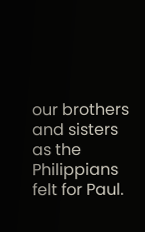our brothers and sisters as the Philippians felt for Paul.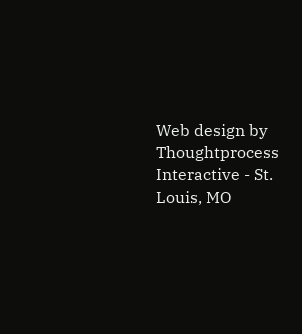Web design by Thoughtprocess Interactive - St. Louis, MO